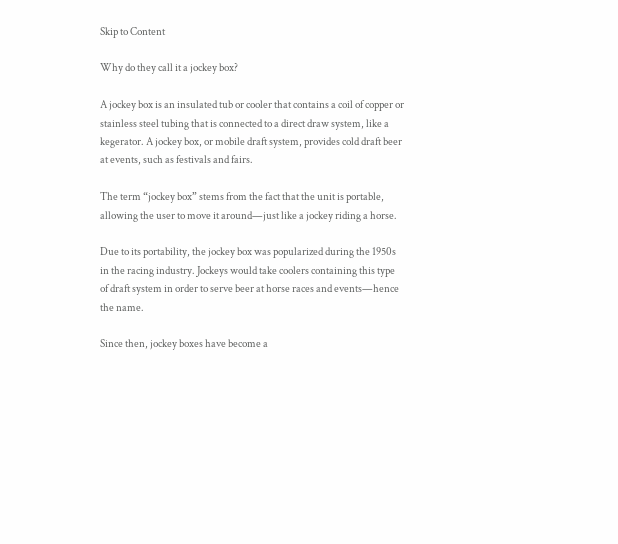Skip to Content

Why do they call it a jockey box?

A jockey box is an insulated tub or cooler that contains a coil of copper or stainless steel tubing that is connected to a direct draw system, like a kegerator. A jockey box, or mobile draft system, provides cold draft beer at events, such as festivals and fairs.

The term “jockey box” stems from the fact that the unit is portable, allowing the user to move it around—just like a jockey riding a horse.

Due to its portability, the jockey box was popularized during the 1950s in the racing industry. Jockeys would take coolers containing this type of draft system in order to serve beer at horse races and events—hence the name.

Since then, jockey boxes have become a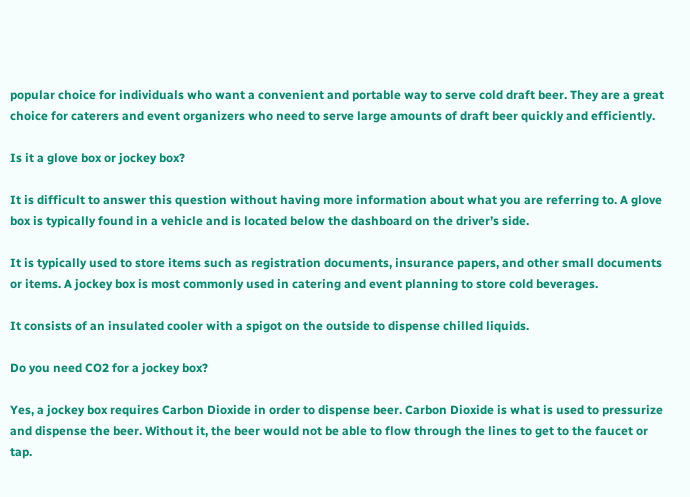popular choice for individuals who want a convenient and portable way to serve cold draft beer. They are a great choice for caterers and event organizers who need to serve large amounts of draft beer quickly and efficiently.

Is it a glove box or jockey box?

It is difficult to answer this question without having more information about what you are referring to. A glove box is typically found in a vehicle and is located below the dashboard on the driver’s side.

It is typically used to store items such as registration documents, insurance papers, and other small documents or items. A jockey box is most commonly used in catering and event planning to store cold beverages.

It consists of an insulated cooler with a spigot on the outside to dispense chilled liquids.

Do you need CO2 for a jockey box?

Yes, a jockey box requires Carbon Dioxide in order to dispense beer. Carbon Dioxide is what is used to pressurize and dispense the beer. Without it, the beer would not be able to flow through the lines to get to the faucet or tap.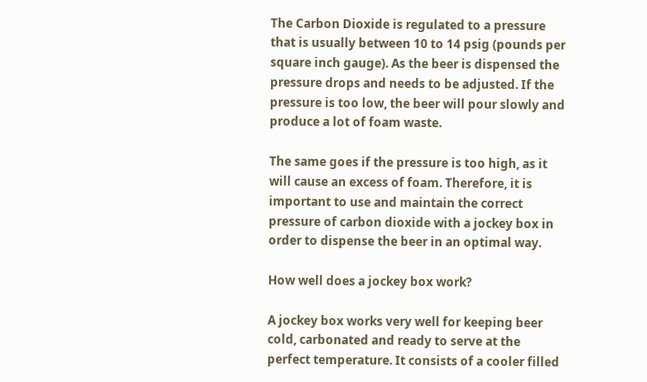The Carbon Dioxide is regulated to a pressure that is usually between 10 to 14 psig (pounds per square inch gauge). As the beer is dispensed the pressure drops and needs to be adjusted. If the pressure is too low, the beer will pour slowly and produce a lot of foam waste.

The same goes if the pressure is too high, as it will cause an excess of foam. Therefore, it is important to use and maintain the correct pressure of carbon dioxide with a jockey box in order to dispense the beer in an optimal way.

How well does a jockey box work?

A jockey box works very well for keeping beer cold, carbonated and ready to serve at the perfect temperature. It consists of a cooler filled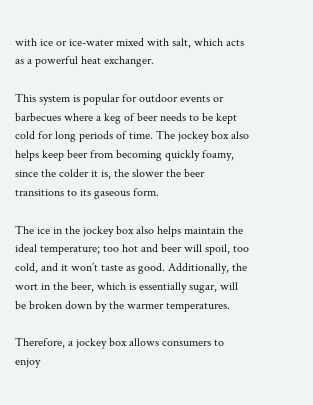with ice or ice-water mixed with salt, which acts as a powerful heat exchanger.

This system is popular for outdoor events or barbecues where a keg of beer needs to be kept cold for long periods of time. The jockey box also helps keep beer from becoming quickly foamy, since the colder it is, the slower the beer transitions to its gaseous form.

The ice in the jockey box also helps maintain the ideal temperature; too hot and beer will spoil, too cold, and it won’t taste as good. Additionally, the wort in the beer, which is essentially sugar, will be broken down by the warmer temperatures.

Therefore, a jockey box allows consumers to enjoy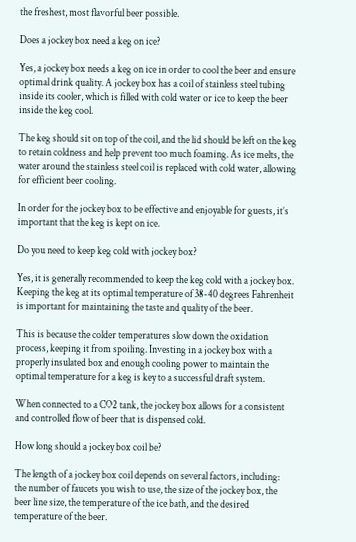the freshest, most flavorful beer possible.

Does a jockey box need a keg on ice?

Yes, a jockey box needs a keg on ice in order to cool the beer and ensure optimal drink quality. A jockey box has a coil of stainless steel tubing inside its cooler, which is filled with cold water or ice to keep the beer inside the keg cool.

The keg should sit on top of the coil, and the lid should be left on the keg to retain coldness and help prevent too much foaming. As ice melts, the water around the stainless steel coil is replaced with cold water, allowing for efficient beer cooling.

In order for the jockey box to be effective and enjoyable for guests, it’s important that the keg is kept on ice.

Do you need to keep keg cold with jockey box?

Yes, it is generally recommended to keep the keg cold with a jockey box. Keeping the keg at its optimal temperature of 38-40 degrees Fahrenheit is important for maintaining the taste and quality of the beer.

This is because the colder temperatures slow down the oxidation process, keeping it from spoiling. Investing in a jockey box with a properly insulated box and enough cooling power to maintain the optimal temperature for a keg is key to a successful draft system.

When connected to a CO2 tank, the jockey box allows for a consistent and controlled flow of beer that is dispensed cold.

How long should a jockey box coil be?

The length of a jockey box coil depends on several factors, including: the number of faucets you wish to use, the size of the jockey box, the beer line size, the temperature of the ice bath, and the desired temperature of the beer.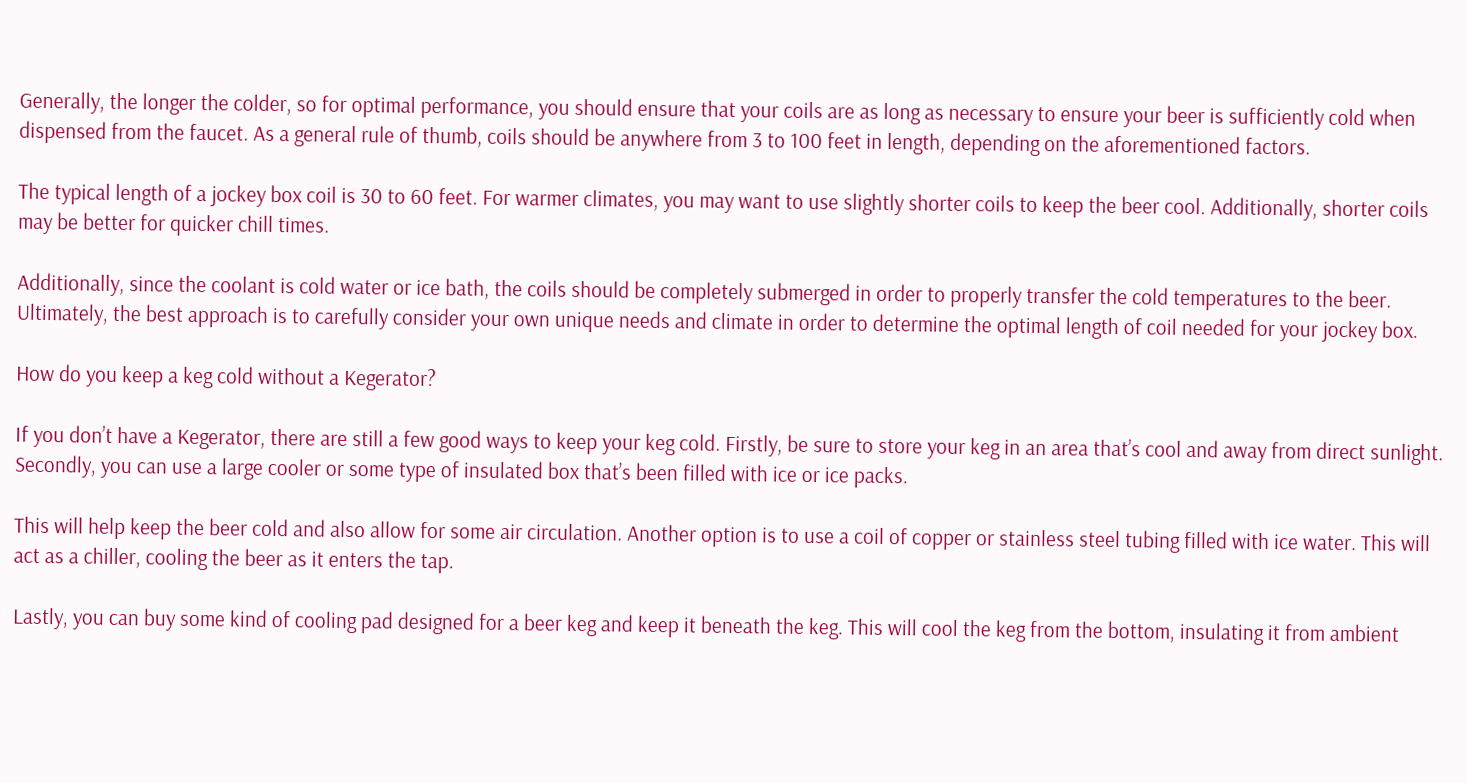Generally, the longer the colder, so for optimal performance, you should ensure that your coils are as long as necessary to ensure your beer is sufficiently cold when dispensed from the faucet. As a general rule of thumb, coils should be anywhere from 3 to 100 feet in length, depending on the aforementioned factors.

The typical length of a jockey box coil is 30 to 60 feet. For warmer climates, you may want to use slightly shorter coils to keep the beer cool. Additionally, shorter coils may be better for quicker chill times.

Additionally, since the coolant is cold water or ice bath, the coils should be completely submerged in order to properly transfer the cold temperatures to the beer. Ultimately, the best approach is to carefully consider your own unique needs and climate in order to determine the optimal length of coil needed for your jockey box.

How do you keep a keg cold without a Kegerator?

If you don’t have a Kegerator, there are still a few good ways to keep your keg cold. Firstly, be sure to store your keg in an area that’s cool and away from direct sunlight. Secondly, you can use a large cooler or some type of insulated box that’s been filled with ice or ice packs.

This will help keep the beer cold and also allow for some air circulation. Another option is to use a coil of copper or stainless steel tubing filled with ice water. This will act as a chiller, cooling the beer as it enters the tap.

Lastly, you can buy some kind of cooling pad designed for a beer keg and keep it beneath the keg. This will cool the keg from the bottom, insulating it from ambient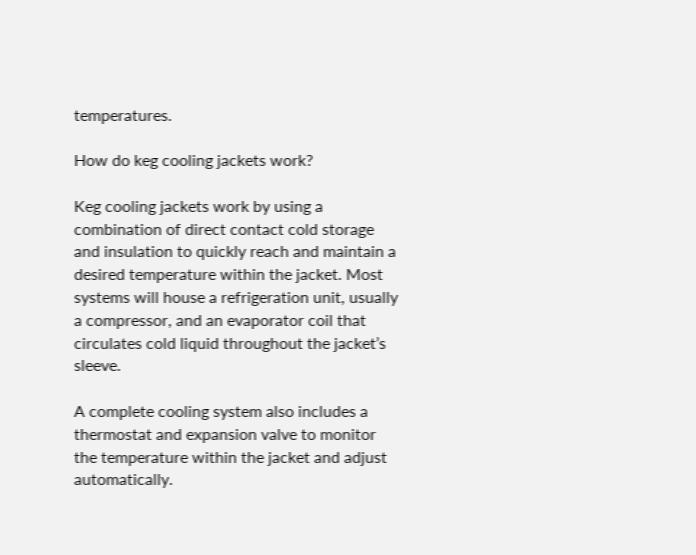temperatures.

How do keg cooling jackets work?

Keg cooling jackets work by using a combination of direct contact cold storage and insulation to quickly reach and maintain a desired temperature within the jacket. Most systems will house a refrigeration unit, usually a compressor, and an evaporator coil that circulates cold liquid throughout the jacket’s sleeve.

A complete cooling system also includes a thermostat and expansion valve to monitor the temperature within the jacket and adjust automatically.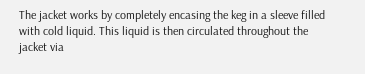The jacket works by completely encasing the keg in a sleeve filled with cold liquid. This liquid is then circulated throughout the jacket via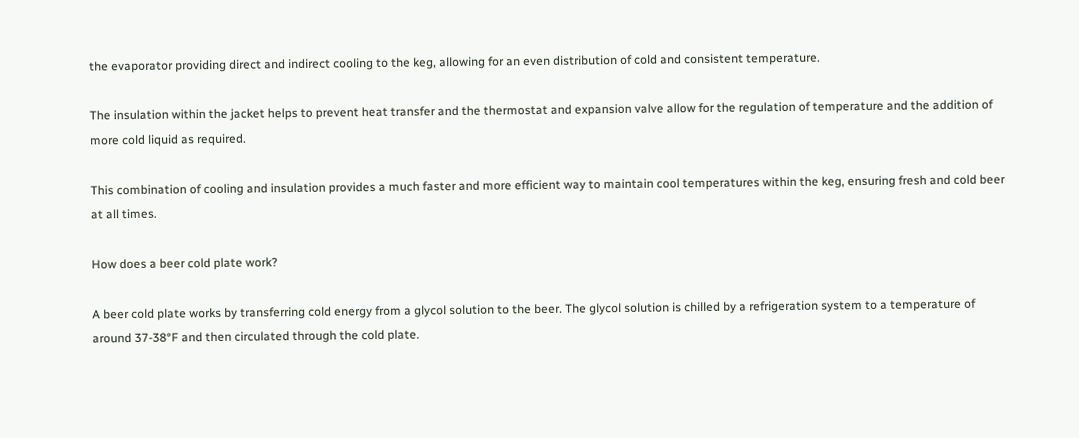the evaporator providing direct and indirect cooling to the keg, allowing for an even distribution of cold and consistent temperature.

The insulation within the jacket helps to prevent heat transfer and the thermostat and expansion valve allow for the regulation of temperature and the addition of more cold liquid as required.

This combination of cooling and insulation provides a much faster and more efficient way to maintain cool temperatures within the keg, ensuring fresh and cold beer at all times.

How does a beer cold plate work?

A beer cold plate works by transferring cold energy from a glycol solution to the beer. The glycol solution is chilled by a refrigeration system to a temperature of around 37-38°F and then circulated through the cold plate.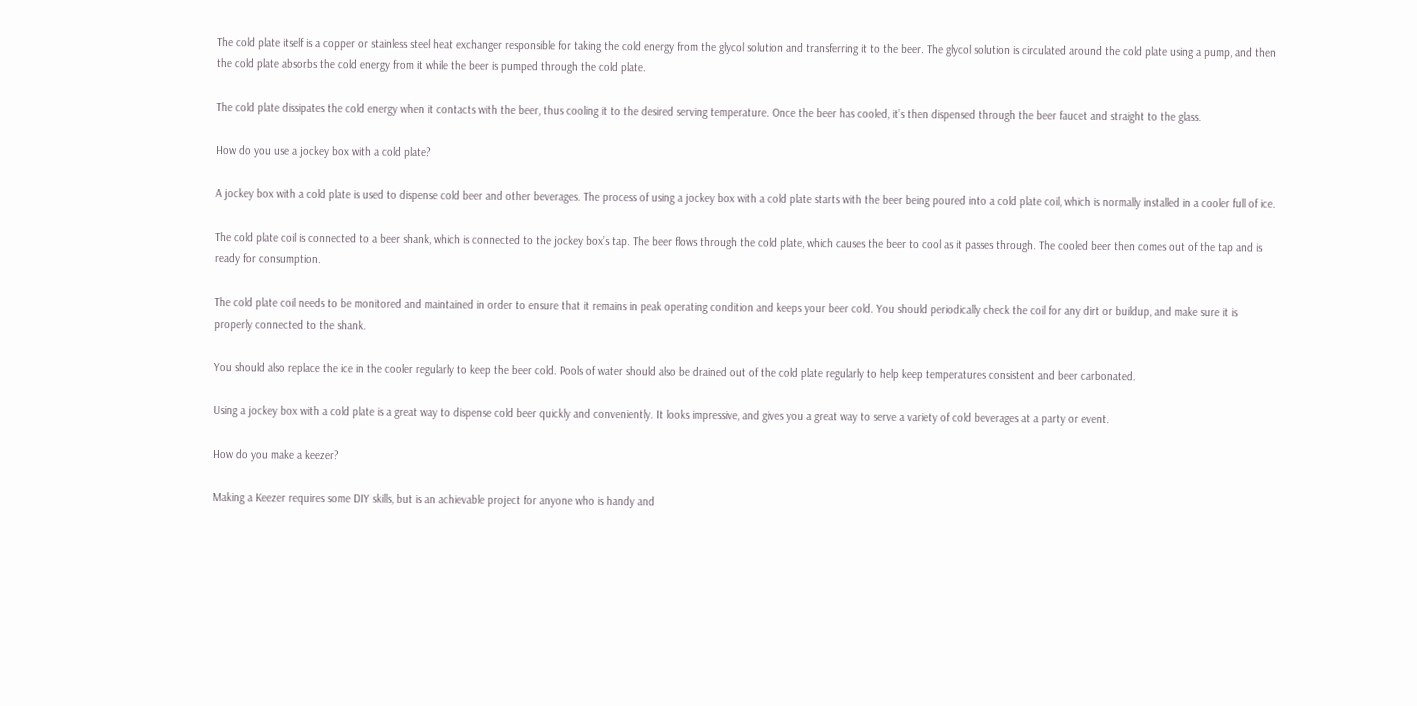The cold plate itself is a copper or stainless steel heat exchanger responsible for taking the cold energy from the glycol solution and transferring it to the beer. The glycol solution is circulated around the cold plate using a pump, and then the cold plate absorbs the cold energy from it while the beer is pumped through the cold plate.

The cold plate dissipates the cold energy when it contacts with the beer, thus cooling it to the desired serving temperature. Once the beer has cooled, it’s then dispensed through the beer faucet and straight to the glass.

How do you use a jockey box with a cold plate?

A jockey box with a cold plate is used to dispense cold beer and other beverages. The process of using a jockey box with a cold plate starts with the beer being poured into a cold plate coil, which is normally installed in a cooler full of ice.

The cold plate coil is connected to a beer shank, which is connected to the jockey box’s tap. The beer flows through the cold plate, which causes the beer to cool as it passes through. The cooled beer then comes out of the tap and is ready for consumption.

The cold plate coil needs to be monitored and maintained in order to ensure that it remains in peak operating condition and keeps your beer cold. You should periodically check the coil for any dirt or buildup, and make sure it is properly connected to the shank.

You should also replace the ice in the cooler regularly to keep the beer cold. Pools of water should also be drained out of the cold plate regularly to help keep temperatures consistent and beer carbonated.

Using a jockey box with a cold plate is a great way to dispense cold beer quickly and conveniently. It looks impressive, and gives you a great way to serve a variety of cold beverages at a party or event.

How do you make a keezer?

Making a Keezer requires some DIY skills, but is an achievable project for anyone who is handy and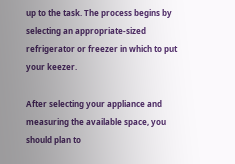up to the task. The process begins by selecting an appropriate-sized refrigerator or freezer in which to put your keezer.

After selecting your appliance and measuring the available space, you should plan to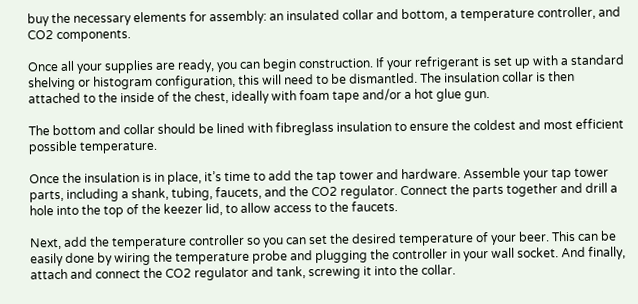buy the necessary elements for assembly: an insulated collar and bottom, a temperature controller, and CO2 components.

Once all your supplies are ready, you can begin construction. If your refrigerant is set up with a standard shelving or histogram configuration, this will need to be dismantled. The insulation collar is then attached to the inside of the chest, ideally with foam tape and/or a hot glue gun.

The bottom and collar should be lined with fibreglass insulation to ensure the coldest and most efficient possible temperature.

Once the insulation is in place, it’s time to add the tap tower and hardware. Assemble your tap tower parts, including a shank, tubing, faucets, and the CO2 regulator. Connect the parts together and drill a hole into the top of the keezer lid, to allow access to the faucets.

Next, add the temperature controller so you can set the desired temperature of your beer. This can be easily done by wiring the temperature probe and plugging the controller in your wall socket. And finally, attach and connect the CO2 regulator and tank, screwing it into the collar.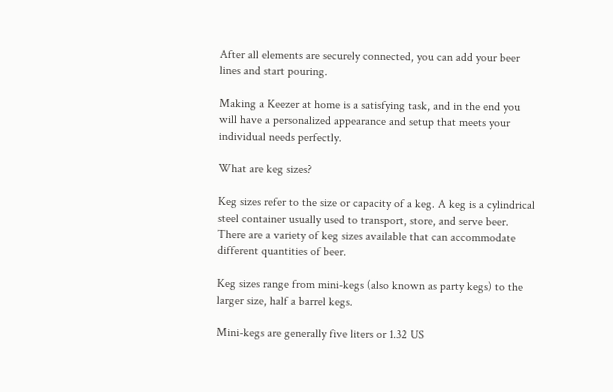After all elements are securely connected, you can add your beer lines and start pouring.

Making a Keezer at home is a satisfying task, and in the end you will have a personalized appearance and setup that meets your individual needs perfectly.

What are keg sizes?

Keg sizes refer to the size or capacity of a keg. A keg is a cylindrical steel container usually used to transport, store, and serve beer. There are a variety of keg sizes available that can accommodate different quantities of beer.

Keg sizes range from mini-kegs (also known as party kegs) to the larger size, half a barrel kegs.

Mini-kegs are generally five liters or 1.32 US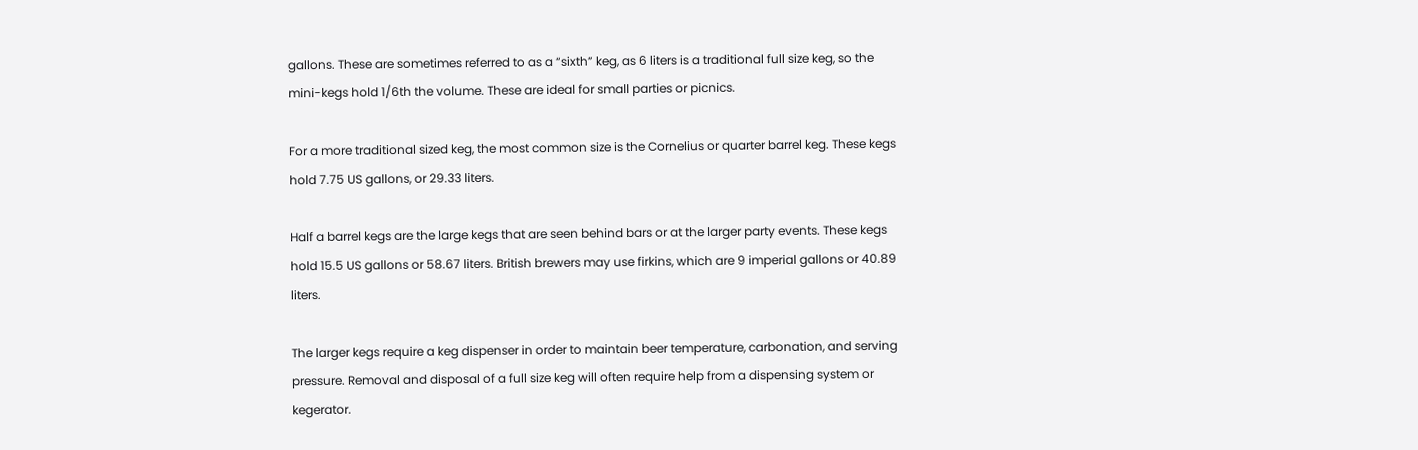gallons. These are sometimes referred to as a “sixth” keg, as 6 liters is a traditional full size keg, so the mini-kegs hold 1/6th the volume. These are ideal for small parties or picnics.

For a more traditional sized keg, the most common size is the Cornelius or quarter barrel keg. These kegs hold 7.75 US gallons, or 29.33 liters.

Half a barrel kegs are the large kegs that are seen behind bars or at the larger party events. These kegs hold 15.5 US gallons or 58.67 liters. British brewers may use firkins, which are 9 imperial gallons or 40.89 liters.

The larger kegs require a keg dispenser in order to maintain beer temperature, carbonation, and serving pressure. Removal and disposal of a full size keg will often require help from a dispensing system or kegerator.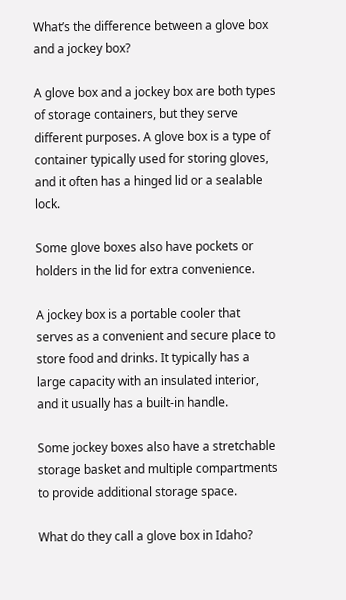What’s the difference between a glove box and a jockey box?

A glove box and a jockey box are both types of storage containers, but they serve different purposes. A glove box is a type of container typically used for storing gloves, and it often has a hinged lid or a sealable lock.

Some glove boxes also have pockets or holders in the lid for extra convenience.

A jockey box is a portable cooler that serves as a convenient and secure place to store food and drinks. It typically has a large capacity with an insulated interior, and it usually has a built-in handle.

Some jockey boxes also have a stretchable storage basket and multiple compartments to provide additional storage space.

What do they call a glove box in Idaho?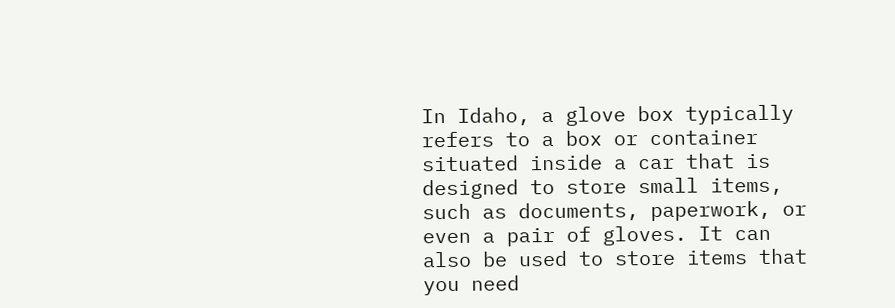In Idaho, a glove box typically refers to a box or container situated inside a car that is designed to store small items, such as documents, paperwork, or even a pair of gloves. It can also be used to store items that you need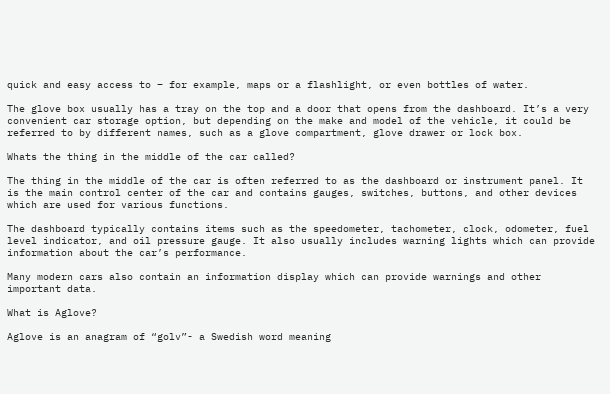quick and easy access to – for example, maps or a flashlight, or even bottles of water.

The glove box usually has a tray on the top and a door that opens from the dashboard. It’s a very convenient car storage option, but depending on the make and model of the vehicle, it could be referred to by different names, such as a glove compartment, glove drawer or lock box.

Whats the thing in the middle of the car called?

The thing in the middle of the car is often referred to as the dashboard or instrument panel. It is the main control center of the car and contains gauges, switches, buttons, and other devices which are used for various functions.

The dashboard typically contains items such as the speedometer, tachometer, clock, odometer, fuel level indicator, and oil pressure gauge. It also usually includes warning lights which can provide information about the car’s performance.

Many modern cars also contain an information display which can provide warnings and other important data.

What is Aglove?

Aglove is an anagram of “golv”- a Swedish word meaning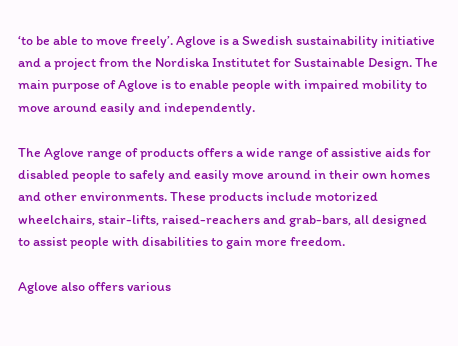‘to be able to move freely’. Aglove is a Swedish sustainability initiative and a project from the Nordiska Institutet for Sustainable Design. The main purpose of Aglove is to enable people with impaired mobility to move around easily and independently.

The Aglove range of products offers a wide range of assistive aids for disabled people to safely and easily move around in their own homes and other environments. These products include motorized wheelchairs, stair-lifts, raised-reachers and grab-bars, all designed to assist people with disabilities to gain more freedom.

Aglove also offers various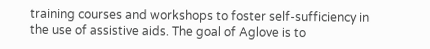training courses and workshops to foster self-sufficiency in the use of assistive aids. The goal of Aglove is to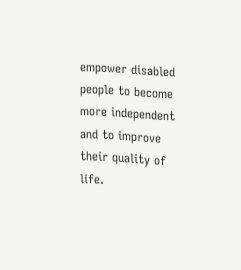empower disabled people to become more independent and to improve their quality of life.